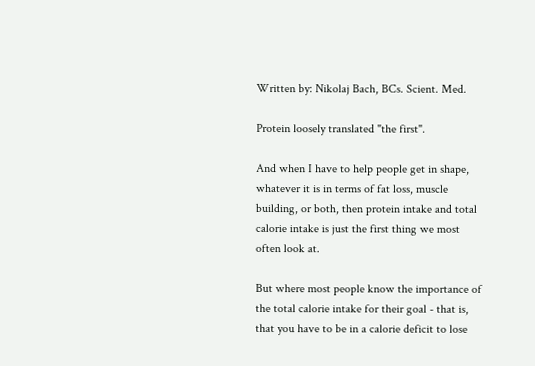Written by: Nikolaj Bach, BCs. Scient. Med.

Protein loosely translated "the first".

And when I have to help people get in shape, whatever it is in terms of fat loss, muscle building, or both, then protein intake and total calorie intake is just the first thing we most often look at.

But where most people know the importance of the total calorie intake for their goal - that is, that you have to be in a calorie deficit to lose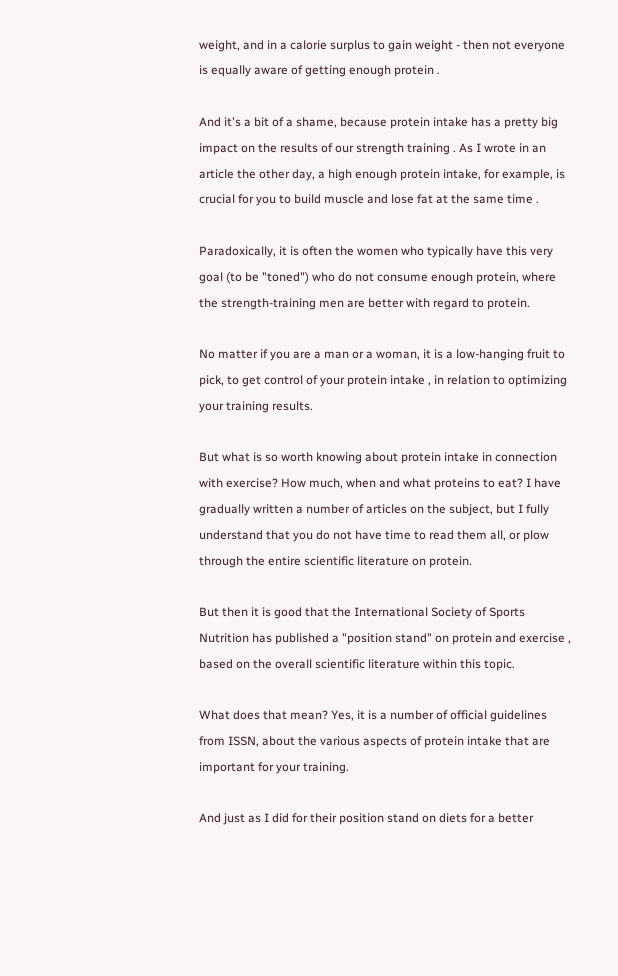weight, and in a calorie surplus to gain weight - then not everyone is equally aware of getting enough protein .

And it's a bit of a shame, because protein intake has a pretty big impact on the results of our strength training . As I wrote in an article the other day, a high enough protein intake, for example, is crucial for you to build muscle and lose fat at the same time .

Paradoxically, it is often the women who typically have this very goal (to be "toned") who do not consume enough protein, where the strength-training men are better with regard to protein.

No matter if you are a man or a woman, it is a low-hanging fruit to pick, to get control of your protein intake , in relation to optimizing your training results.

But what is so worth knowing about protein intake in connection with exercise? How much, when and what proteins to eat? I have gradually written a number of articles on the subject, but I fully understand that you do not have time to read them all, or plow through the entire scientific literature on protein.

But then it is good that the International Society of Sports Nutrition has published a "position stand" on protein and exercise , based on the overall scientific literature within this topic.

What does that mean? Yes, it is a number of official guidelines from ISSN, about the various aspects of protein intake that are important for your training.

And just as I did for their position stand on diets for a better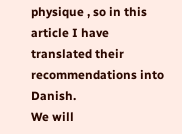physique , so in this article I have translated their recommendations into Danish.
We will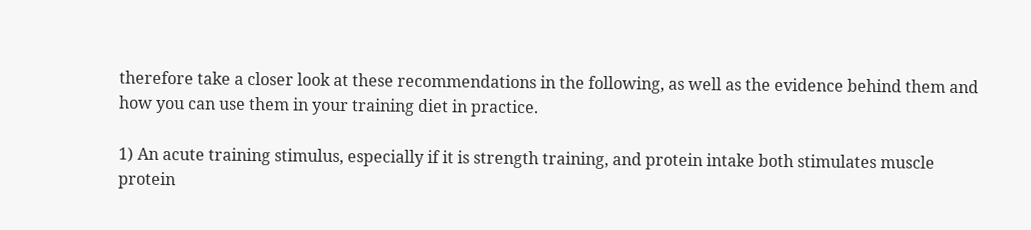therefore take a closer look at these recommendations in the following, as well as the evidence behind them and how you can use them in your training diet in practice.

1) An acute training stimulus, especially if it is strength training, and protein intake both stimulates muscle protein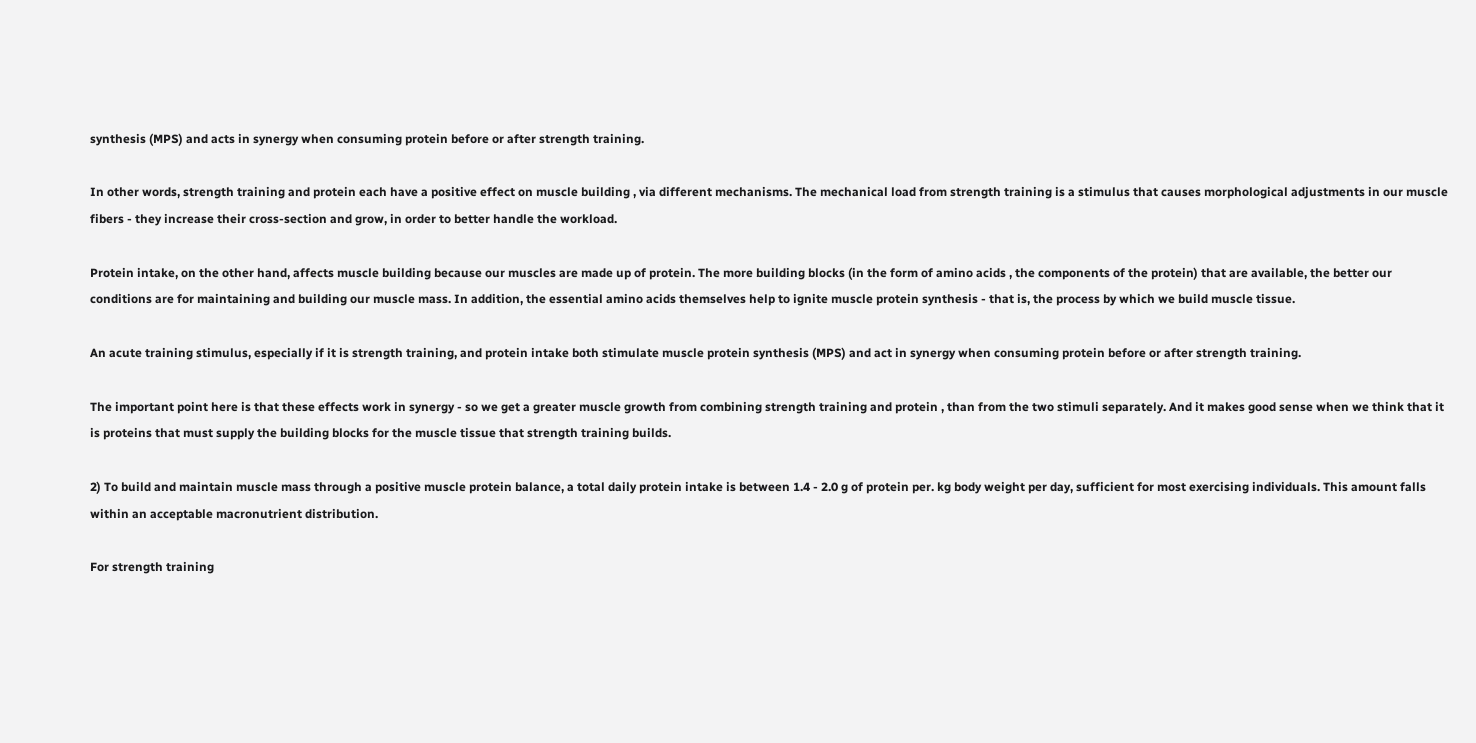synthesis (MPS) and acts in synergy when consuming protein before or after strength training.

In other words, strength training and protein each have a positive effect on muscle building , via different mechanisms. The mechanical load from strength training is a stimulus that causes morphological adjustments in our muscle fibers - they increase their cross-section and grow, in order to better handle the workload.

Protein intake, on the other hand, affects muscle building because our muscles are made up of protein. The more building blocks (in the form of amino acids , the components of the protein) that are available, the better our conditions are for maintaining and building our muscle mass. In addition, the essential amino acids themselves help to ignite muscle protein synthesis - that is, the process by which we build muscle tissue.

An acute training stimulus, especially if it is strength training, and protein intake both stimulate muscle protein synthesis (MPS) and act in synergy when consuming protein before or after strength training.

The important point here is that these effects work in synergy - so we get a greater muscle growth from combining strength training and protein , than from the two stimuli separately. And it makes good sense when we think that it is proteins that must supply the building blocks for the muscle tissue that strength training builds.

2) To build and maintain muscle mass through a positive muscle protein balance, a total daily protein intake is between 1.4 - 2.0 g of protein per. kg body weight per day, sufficient for most exercising individuals. This amount falls within an acceptable macronutrient distribution.

For strength training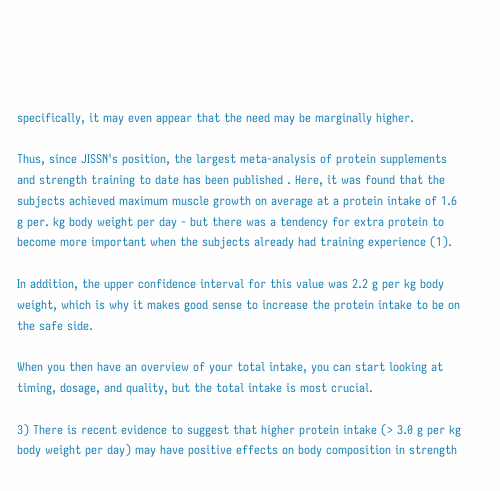specifically, it may even appear that the need may be marginally higher.

Thus, since JISSN's position, the largest meta-analysis of protein supplements and strength training to date has been published . Here, it was found that the subjects achieved maximum muscle growth on average at a protein intake of 1.6 g per. kg body weight per day - but there was a tendency for extra protein to become more important when the subjects already had training experience (1).

In addition, the upper confidence interval for this value was 2.2 g per kg body weight, which is why it makes good sense to increase the protein intake to be on the safe side.

When you then have an overview of your total intake, you can start looking at timing, dosage, and quality, but the total intake is most crucial.

3) There is recent evidence to suggest that higher protein intake (> 3.0 g per kg body weight per day) may have positive effects on body composition in strength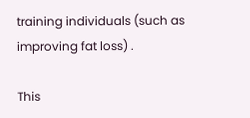training individuals (such as improving fat loss) .

This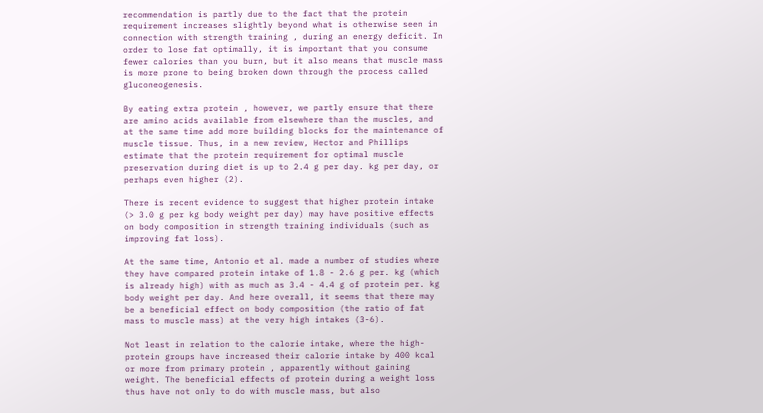recommendation is partly due to the fact that the protein requirement increases slightly beyond what is otherwise seen in connection with strength training , during an energy deficit. In order to lose fat optimally, it is important that you consume fewer calories than you burn, but it also means that muscle mass is more prone to being broken down through the process called gluconeogenesis.

By eating extra protein , however, we partly ensure that there are amino acids available from elsewhere than the muscles, and at the same time add more building blocks for the maintenance of muscle tissue. Thus, in a new review, Hector and Phillips estimate that the protein requirement for optimal muscle preservation during diet is up to 2.4 g per day. kg per day, or perhaps even higher (2).

There is recent evidence to suggest that higher protein intake (> 3.0 g per kg body weight per day) may have positive effects on body composition in strength training individuals (such as improving fat loss).

At the same time, Antonio et al. made a number of studies where they have compared protein intake of 1.8 - 2.6 g per. kg (which is already high) with as much as 3.4 - 4.4 g of protein per. kg body weight per day. And here overall, it seems that there may be a beneficial effect on body composition (the ratio of fat mass to muscle mass) at the very high intakes (3-6).

Not least in relation to the calorie intake, where the high-protein groups have increased their calorie intake by 400 kcal or more from primary protein , apparently without gaining weight. The beneficial effects of protein during a weight loss thus have not only to do with muscle mass, but also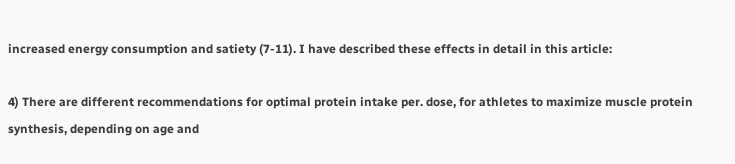increased energy consumption and satiety (7-11). I have described these effects in detail in this article:

4) There are different recommendations for optimal protein intake per. dose, for athletes to maximize muscle protein synthesis, depending on age and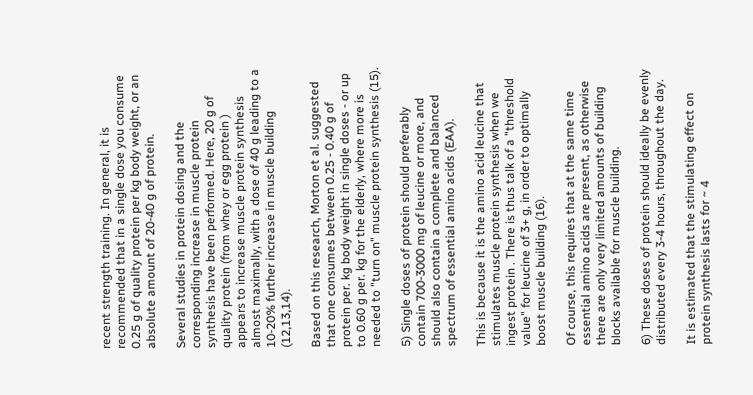recent strength training. In general, it is recommended that in a single dose you consume 0.25 g of quality protein per kg body weight, or an absolute amount of 20-40 g of protein.

Several studies in protein dosing and the corresponding increase in muscle protein synthesis have been performed. Here, 20 g of quality protein (from whey or egg protein ) appears to increase muscle protein synthesis almost maximally, with a dose of 40 g leading to a 10-20% further increase in muscle building (12,13,14).

Based on this research, Morton et al. suggested that one consumes between 0.25 - 0.40 g of protein per. kg body weight in single doses - or up to 0.60 g per. kg for the elderly, where more is needed to "turn on" muscle protein synthesis (15).

5) Single doses of protein should preferably contain 700-3000 mg of leucine or more, and should also contain a complete and balanced spectrum of essential amino acids (EAA).

This is because it is the amino acid leucine that stimulates muscle protein synthesis when we ingest protein . There is thus talk of a "threshold value" for leucine of 3+ g, in order to optimally boost muscle building (16).

Of course, this requires that at the same time essential amino acids are present, as otherwise there are only very limited amounts of building blocks available for muscle building.

6) These doses of protein should ideally be evenly distributed every 3-4 hours, throughout the day.

It is estimated that the stimulating effect on protein synthesis lasts for ~ 4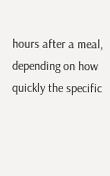hours after a meal, depending on how quickly the specific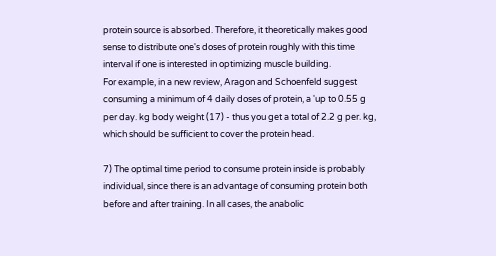protein source is absorbed. Therefore, it theoretically makes good sense to distribute one's doses of protein roughly with this time interval if one is interested in optimizing muscle building.
For example, in a new review, Aragon and Schoenfeld suggest consuming a minimum of 4 daily doses of protein, a 'up to 0.55 g per day. kg body weight (17) - thus you get a total of 2.2 g per. kg, which should be sufficient to cover the protein head.

7) The optimal time period to consume protein inside is probably individual, since there is an advantage of consuming protein both before and after training. In all cases, the anabolic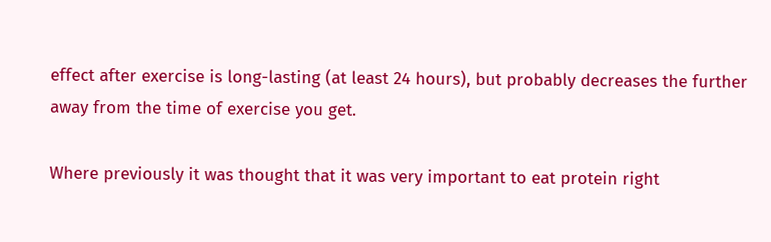effect after exercise is long-lasting (at least 24 hours), but probably decreases the further away from the time of exercise you get.

Where previously it was thought that it was very important to eat protein right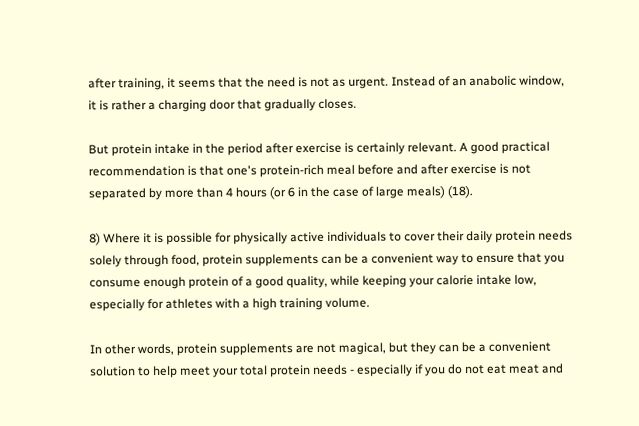after training, it seems that the need is not as urgent. Instead of an anabolic window, it is rather a charging door that gradually closes.

But protein intake in the period after exercise is certainly relevant. A good practical recommendation is that one's protein-rich meal before and after exercise is not separated by more than 4 hours (or 6 in the case of large meals) (18).

8) Where it is possible for physically active individuals to cover their daily protein needs solely through food, protein supplements can be a convenient way to ensure that you consume enough protein of a good quality, while keeping your calorie intake low, especially for athletes with a high training volume.

In other words, protein supplements are not magical, but they can be a convenient solution to help meet your total protein needs - especially if you do not eat meat and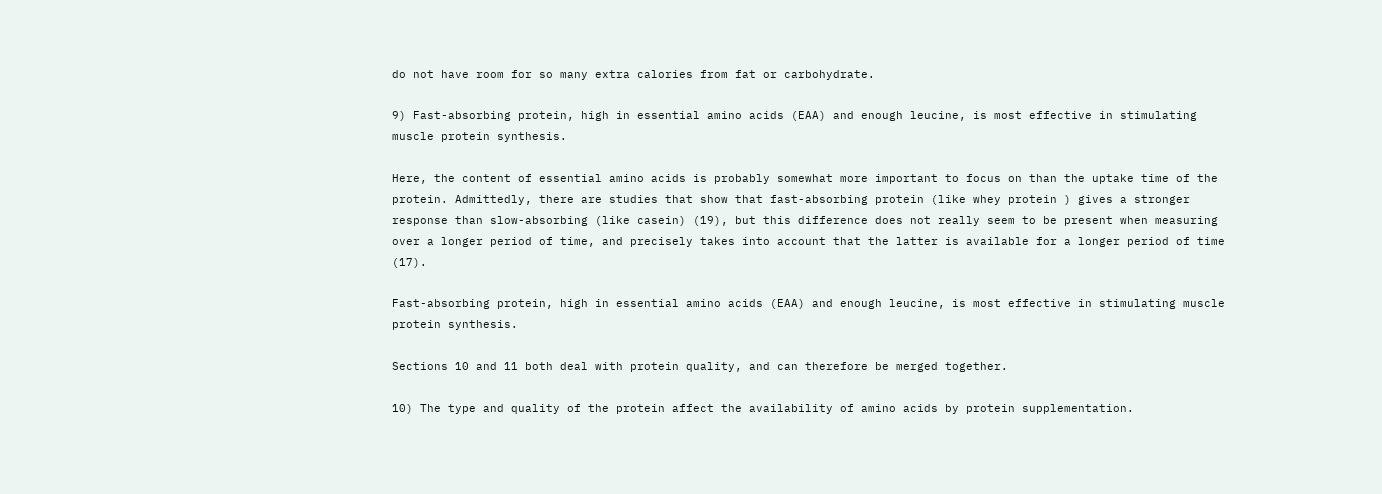do not have room for so many extra calories from fat or carbohydrate.

9) Fast-absorbing protein, high in essential amino acids (EAA) and enough leucine, is most effective in stimulating muscle protein synthesis.

Here, the content of essential amino acids is probably somewhat more important to focus on than the uptake time of the protein. Admittedly, there are studies that show that fast-absorbing protein (like whey protein ) gives a stronger response than slow-absorbing (like casein) (19), but this difference does not really seem to be present when measuring over a longer period of time, and precisely takes into account that the latter is available for a longer period of time (17).

Fast-absorbing protein, high in essential amino acids (EAA) and enough leucine, is most effective in stimulating muscle protein synthesis.

Sections 10 and 11 both deal with protein quality, and can therefore be merged together.

10) The type and quality of the protein affect the availability of amino acids by protein supplementation.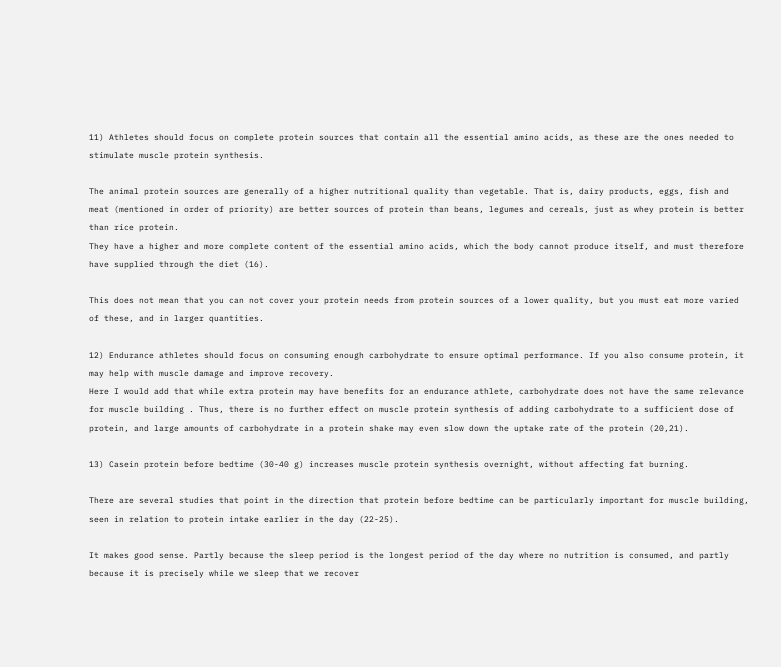11) Athletes should focus on complete protein sources that contain all the essential amino acids, as these are the ones needed to stimulate muscle protein synthesis.

The animal protein sources are generally of a higher nutritional quality than vegetable. That is, dairy products, eggs, fish and meat (mentioned in order of priority) are better sources of protein than beans, legumes and cereals, just as whey protein is better than rice protein.
They have a higher and more complete content of the essential amino acids, which the body cannot produce itself, and must therefore have supplied through the diet (16).

This does not mean that you can not cover your protein needs from protein sources of a lower quality, but you must eat more varied of these, and in larger quantities.

12) Endurance athletes should focus on consuming enough carbohydrate to ensure optimal performance. If you also consume protein, it may help with muscle damage and improve recovery.
Here I would add that while extra protein may have benefits for an endurance athlete, carbohydrate does not have the same relevance for muscle building . Thus, there is no further effect on muscle protein synthesis of adding carbohydrate to a sufficient dose of protein, and large amounts of carbohydrate in a protein shake may even slow down the uptake rate of the protein (20,21).

13) Casein protein before bedtime (30-40 g) increases muscle protein synthesis overnight, without affecting fat burning.

There are several studies that point in the direction that protein before bedtime can be particularly important for muscle building, seen in relation to protein intake earlier in the day (22-25).

It makes good sense. Partly because the sleep period is the longest period of the day where no nutrition is consumed, and partly because it is precisely while we sleep that we recover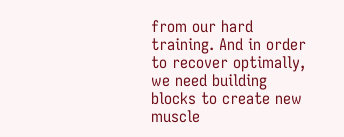from our hard training. And in order to recover optimally, we need building blocks to create new muscle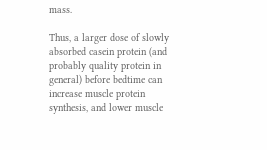mass.

Thus, a larger dose of slowly absorbed casein protein (and probably quality protein in general) before bedtime can increase muscle protein synthesis, and lower muscle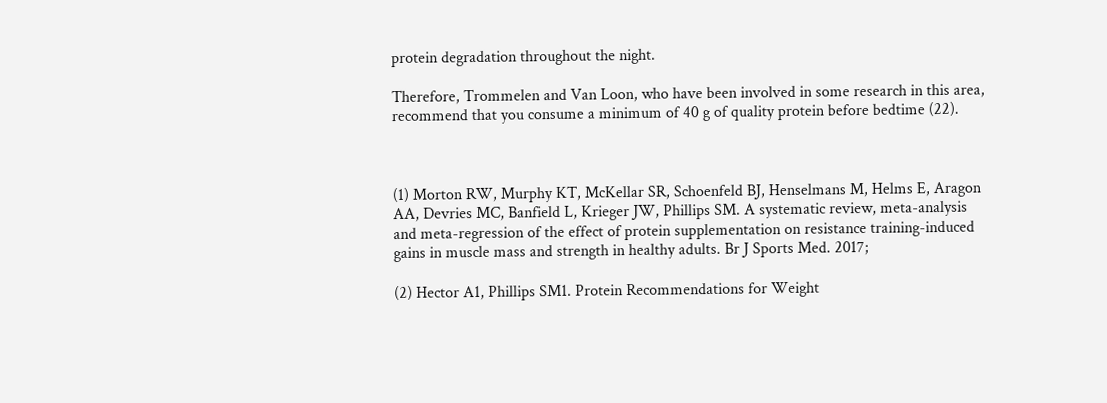protein degradation throughout the night.

Therefore, Trommelen and Van Loon, who have been involved in some research in this area, recommend that you consume a minimum of 40 g of quality protein before bedtime (22).



(1) Morton RW, Murphy KT, McKellar SR, Schoenfeld BJ, Henselmans M, Helms E, Aragon AA, Devries MC, Banfield L, Krieger JW, Phillips SM. A systematic review, meta-analysis and meta-regression of the effect of protein supplementation on resistance training-induced gains in muscle mass and strength in healthy adults. Br J Sports Med. 2017;

(2) Hector A1, Phillips SM1. Protein Recommendations for Weight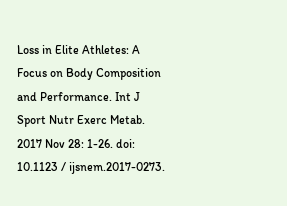Loss in Elite Athletes: A Focus on Body Composition and Performance. Int J Sport Nutr Exerc Metab. 2017 Nov 28: 1-26. doi: 10.1123 / ijsnem.2017-0273.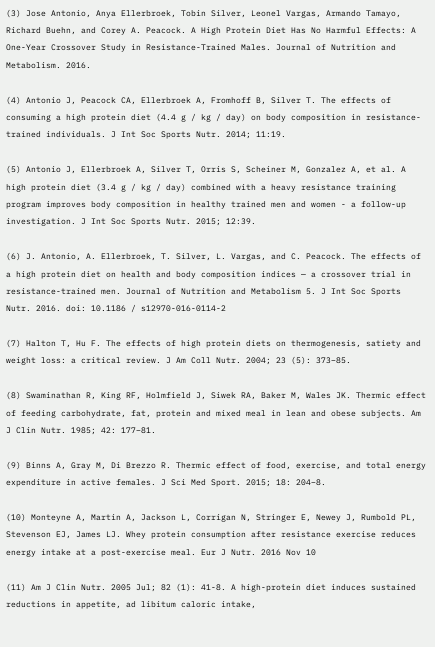(3) Jose Antonio, Anya Ellerbroek, Tobin Silver, Leonel Vargas, Armando Tamayo, Richard Buehn, and Corey A. Peacock. A High Protein Diet Has No Harmful Effects: A One-Year Crossover Study in Resistance-Trained Males. Journal of Nutrition and Metabolism. 2016.

(4) Antonio J, Peacock CA, Ellerbroek A, Fromhoff B, Silver T. The effects of consuming a high protein diet (4.4 g / kg / day) on body composition in resistance-trained individuals. J Int Soc Sports Nutr. 2014; 11:19.

(5) Antonio J, Ellerbroek A, Silver T, Orris S, Scheiner M, Gonzalez A, et al. A high protein diet (3.4 g / kg / day) combined with a heavy resistance training program improves body composition in healthy trained men and women - a follow-up investigation. J Int Soc Sports Nutr. 2015; 12:39.

(6) J. Antonio, A. Ellerbroek, T. Silver, L. Vargas, and C. Peacock. The effects of a high protein diet on health and body composition indices — a crossover trial in resistance-trained men. Journal of Nutrition and Metabolism 5. J Int Soc Sports Nutr. 2016. doi: 10.1186 / s12970-016-0114-2

(7) Halton T, Hu F. The effects of high protein diets on thermogenesis, satiety and weight loss: a critical review. J Am Coll Nutr. 2004; 23 (5): 373–85.

(8) Swaminathan R, King RF, Holmfield J, Siwek RA, Baker M, Wales JK. Thermic effect of feeding carbohydrate, fat, protein and mixed meal in lean and obese subjects. Am J Clin Nutr. 1985; 42: 177–81.

(9) Binns A, Gray M, Di Brezzo R. Thermic effect of food, exercise, and total energy expenditure in active females. J Sci Med Sport. 2015; 18: 204–8.

(10) Monteyne A, Martin A, Jackson L, Corrigan N, Stringer E, Newey J, Rumbold PL, Stevenson EJ, James LJ. Whey protein consumption after resistance exercise reduces energy intake at a post-exercise meal. Eur J Nutr. 2016 Nov 10

(11) Am J Clin Nutr. 2005 Jul; 82 (1): 41-8. A high-protein diet induces sustained reductions in appetite, ad libitum caloric intake,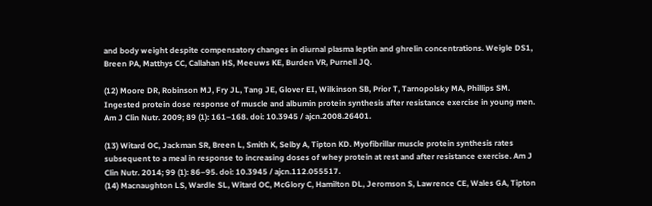and body weight despite compensatory changes in diurnal plasma leptin and ghrelin concentrations. Weigle DS1, Breen PA, Matthys CC, Callahan HS, Meeuws KE, Burden VR, Purnell JQ.

(12) Moore DR, Robinson MJ, Fry JL, Tang JE, Glover EI, Wilkinson SB, Prior T, Tarnopolsky MA, Phillips SM. Ingested protein dose response of muscle and albumin protein synthesis after resistance exercise in young men. Am J Clin Nutr. 2009; 89 (1): 161–168. doi: 10.3945 / ajcn.2008.26401.

(13) Witard OC, Jackman SR, Breen L, Smith K, Selby A, Tipton KD. Myofibrillar muscle protein synthesis rates subsequent to a meal in response to increasing doses of whey protein at rest and after resistance exercise. Am J Clin Nutr. 2014; 99 (1): 86–95. doi: 10.3945 / ajcn.112.055517.
(14) Macnaughton LS, Wardle SL, Witard OC, McGlory C, Hamilton DL, Jeromson S, Lawrence CE, Wales GA, Tipton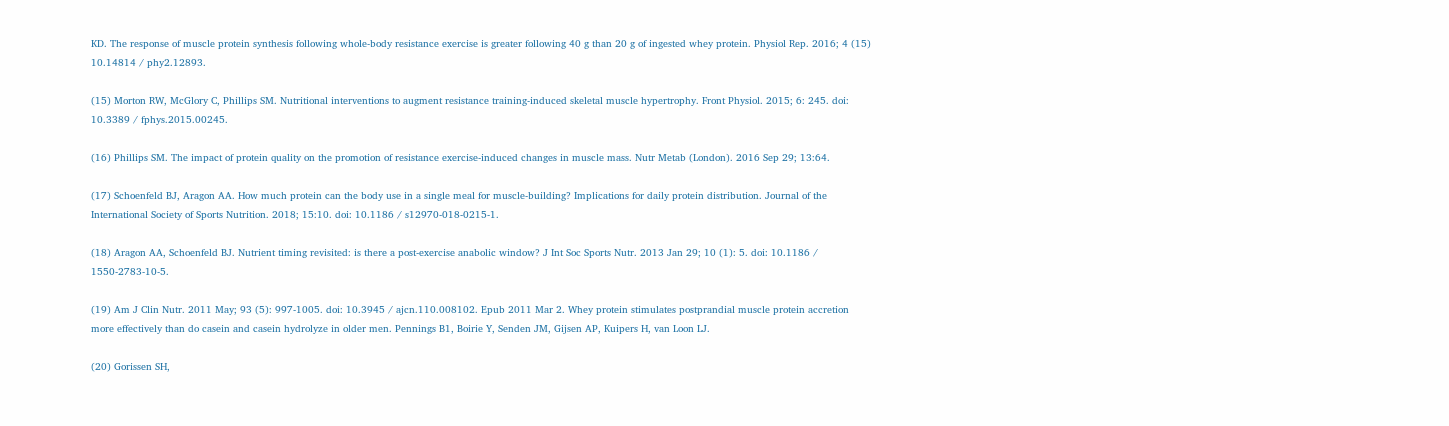KD. The response of muscle protein synthesis following whole-body resistance exercise is greater following 40 g than 20 g of ingested whey protein. Physiol Rep. 2016; 4 (15) 10.14814 / phy2.12893.

(15) Morton RW, McGlory C, Phillips SM. Nutritional interventions to augment resistance training-induced skeletal muscle hypertrophy. Front Physiol. 2015; 6: 245. doi: 10.3389 / fphys.2015.00245.

(16) Phillips SM. The impact of protein quality on the promotion of resistance exercise-induced changes in muscle mass. Nutr Metab (London). 2016 Sep 29; 13:64.

(17) Schoenfeld BJ, Aragon AA. How much protein can the body use in a single meal for muscle-building? Implications for daily protein distribution. Journal of the International Society of Sports Nutrition. 2018; 15:10. doi: 10.1186 / s12970-018-0215-1.

(18) Aragon AA, Schoenfeld BJ. Nutrient timing revisited: is there a post-exercise anabolic window? J Int Soc Sports Nutr. 2013 Jan 29; 10 (1): 5. doi: 10.1186 / 1550-2783-10-5.

(19) Am J Clin Nutr. 2011 May; 93 (5): 997-1005. doi: 10.3945 / ajcn.110.008102. Epub 2011 Mar 2. Whey protein stimulates postprandial muscle protein accretion more effectively than do casein and casein hydrolyze in older men. Pennings B1, Boirie Y, Senden JM, Gijsen AP, Kuipers H, van Loon LJ.

(20) Gorissen SH,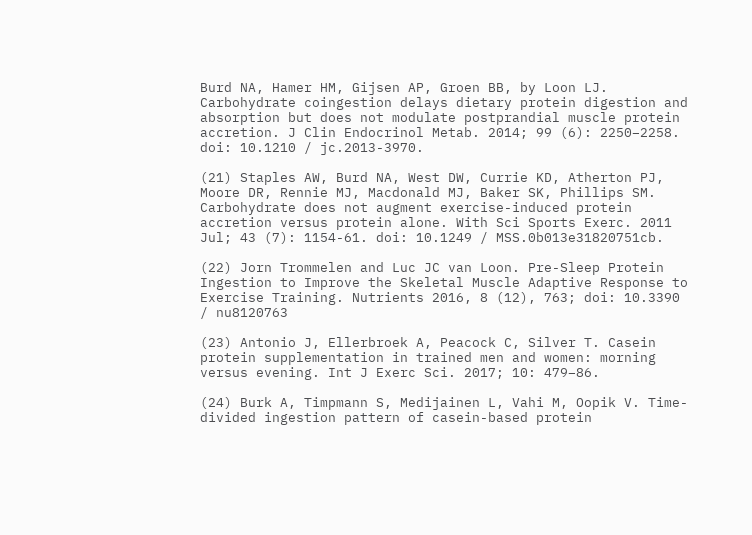Burd NA, Hamer HM, Gijsen AP, Groen BB, by Loon LJ. Carbohydrate coingestion delays dietary protein digestion and absorption but does not modulate postprandial muscle protein accretion. J Clin Endocrinol Metab. 2014; 99 (6): 2250–2258. doi: 10.1210 / jc.2013-3970.

(21) Staples AW, Burd NA, West DW, Currie KD, Atherton PJ, Moore DR, Rennie MJ, Macdonald MJ, Baker SK, Phillips SM. Carbohydrate does not augment exercise-induced protein accretion versus protein alone. With Sci Sports Exerc. 2011 Jul; 43 (7): 1154-61. doi: 10.1249 / MSS.0b013e31820751cb.

(22) Jorn Trommelen and Luc JC van Loon. Pre-Sleep Protein Ingestion to Improve the Skeletal Muscle Adaptive Response to Exercise Training. Nutrients 2016, 8 (12), 763; doi: 10.3390 / nu8120763

(23) Antonio J, Ellerbroek A, Peacock C, Silver T. Casein protein supplementation in trained men and women: morning versus evening. Int J Exerc Sci. 2017; 10: 479–86.

(24) Burk A, Timpmann S, Medijainen L, Vahi M, Oopik V. Time-divided ingestion pattern of casein-based protein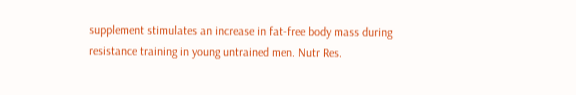supplement stimulates an increase in fat-free body mass during resistance training in young untrained men. Nutr Res.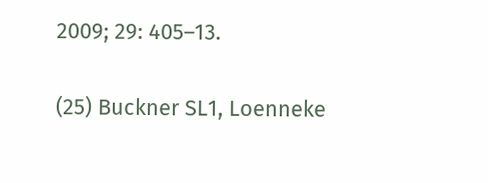2009; 29: 405–13.

(25) Buckner SL1, Loenneke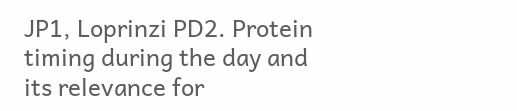JP1, Loprinzi PD2. Protein timing during the day and its relevance for